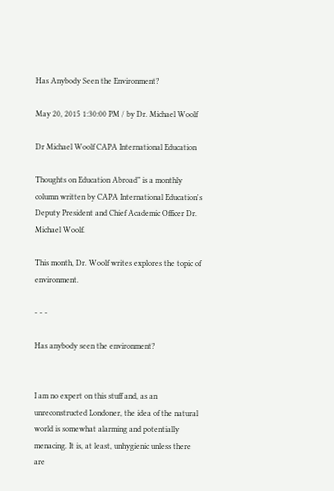Has Anybody Seen the Environment?

May 20, 2015 1:30:00 PM / by Dr. Michael Woolf

Dr Michael Woolf CAPA International Education

Thoughts on Education Abroad” is a monthly column written by CAPA International Education's Deputy President and Chief Academic Officer Dr. Michael Woolf.

This month, Dr. Woolf writes explores the topic of environment.

- - -

Has anybody seen the environment?


I am no expert on this stuff and, as an unreconstructed Londoner, the idea of the natural world is somewhat alarming and potentially menacing. It is, at least, unhygienic unless there are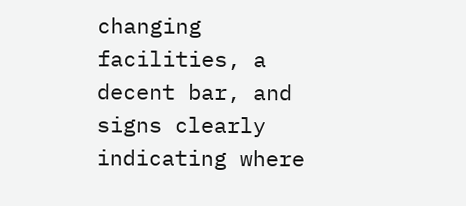changing facilities, a decent bar, and signs clearly indicating where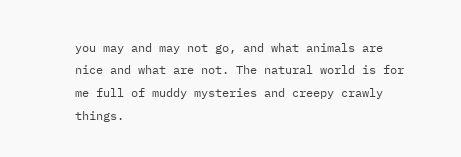you may and may not go, and what animals are nice and what are not. The natural world is for me full of muddy mysteries and creepy crawly things.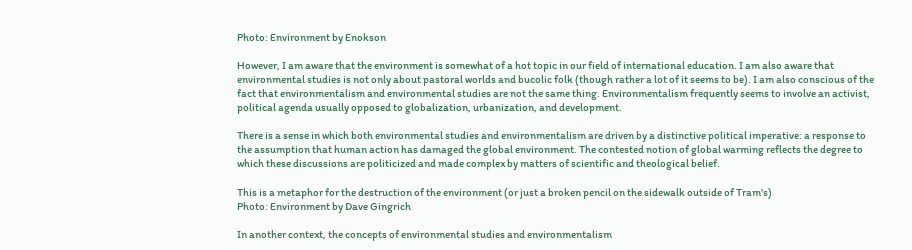Photo: Environment by Enokson

However, I am aware that the environment is somewhat of a hot topic in our field of international education. I am also aware that environmental studies is not only about pastoral worlds and bucolic folk (though rather a lot of it seems to be). I am also conscious of the fact that environmentalism and environmental studies are not the same thing. Environmentalism frequently seems to involve an activist, political agenda usually opposed to globalization, urbanization, and development.

There is a sense in which both environmental studies and environmentalism are driven by a distinctive political imperative: a response to the assumption that human action has damaged the global environment. The contested notion of global warming reflects the degree to which these discussions are politicized and made complex by matters of scientific and theological belief.

This is a metaphor for the destruction of the environment (or just a broken pencil on the sidewalk outside of Tram's)
Photo: Environment by Dave Gingrich

In another context, the concepts of environmental studies and environmentalism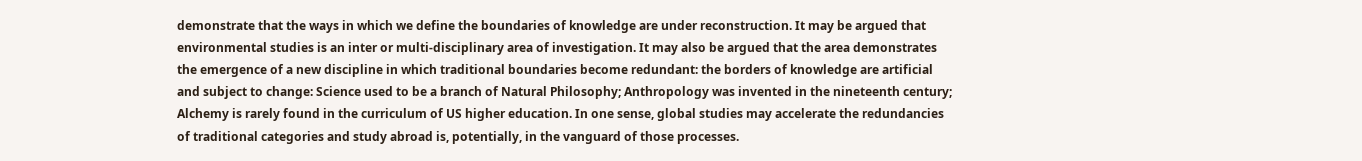demonstrate that the ways in which we define the boundaries of knowledge are under reconstruction. It may be argued that environmental studies is an inter or multi-disciplinary area of investigation. It may also be argued that the area demonstrates the emergence of a new discipline in which traditional boundaries become redundant: the borders of knowledge are artificial and subject to change: Science used to be a branch of Natural Philosophy; Anthropology was invented in the nineteenth century; Alchemy is rarely found in the curriculum of US higher education. In one sense, global studies may accelerate the redundancies of traditional categories and study abroad is, potentially, in the vanguard of those processes.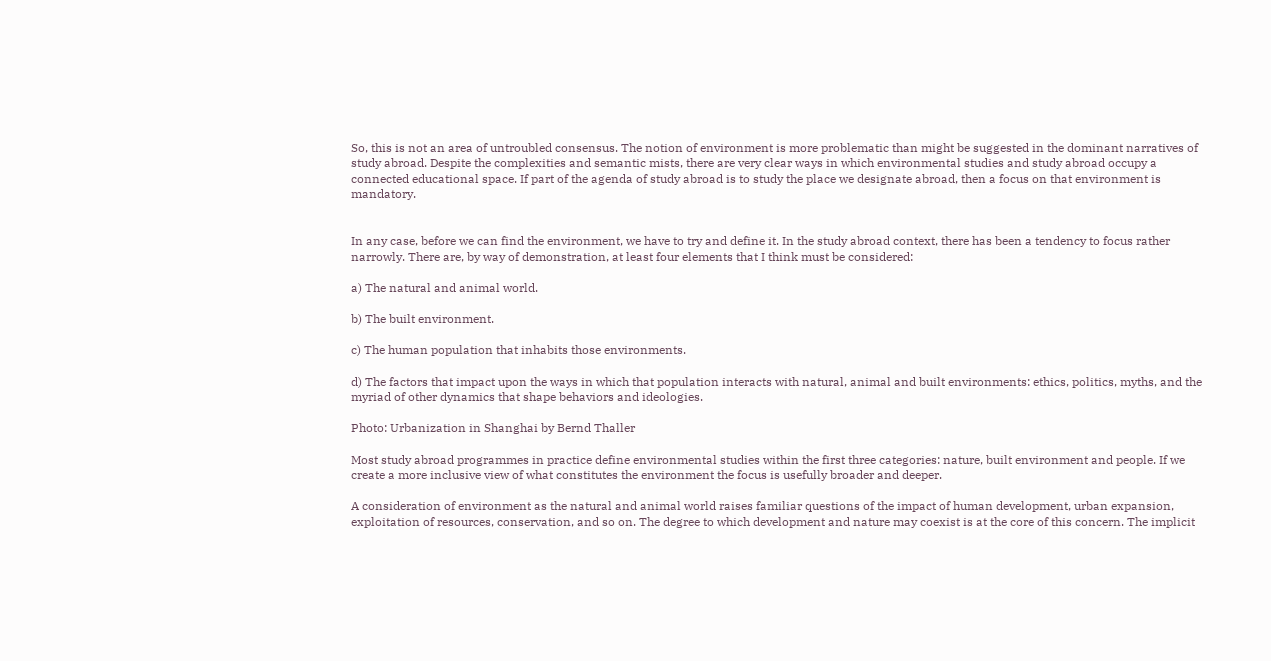So, this is not an area of untroubled consensus. The notion of environment is more problematic than might be suggested in the dominant narratives of study abroad. Despite the complexities and semantic mists, there are very clear ways in which environmental studies and study abroad occupy a connected educational space. If part of the agenda of study abroad is to study the place we designate abroad, then a focus on that environment is mandatory.


In any case, before we can find the environment, we have to try and define it. In the study abroad context, there has been a tendency to focus rather narrowly. There are, by way of demonstration, at least four elements that I think must be considered:

a) The natural and animal world.

b) The built environment.

c) The human population that inhabits those environments.

d) The factors that impact upon the ways in which that population interacts with natural, animal and built environments: ethics, politics, myths, and the myriad of other dynamics that shape behaviors and ideologies.

Photo: Urbanization in Shanghai by Bernd Thaller

Most study abroad programmes in practice define environmental studies within the first three categories: nature, built environment and people. If we create a more inclusive view of what constitutes the environment the focus is usefully broader and deeper.

A consideration of environment as the natural and animal world raises familiar questions of the impact of human development, urban expansion, exploitation of resources, conservation, and so on. The degree to which development and nature may coexist is at the core of this concern. The implicit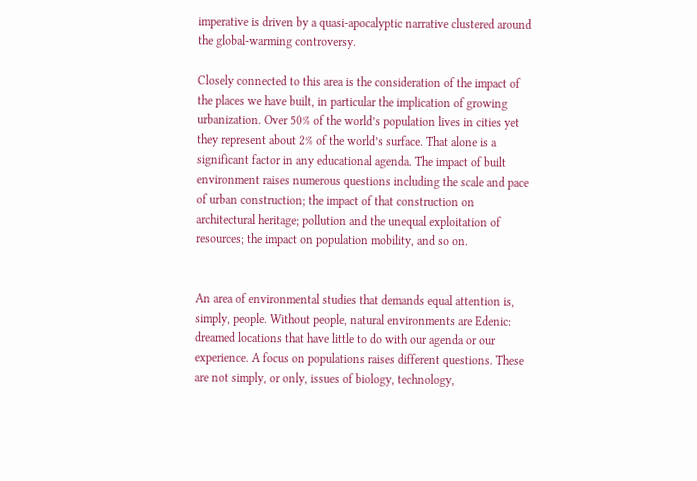imperative is driven by a quasi-apocalyptic narrative clustered around the global-warming controversy.

Closely connected to this area is the consideration of the impact of the places we have built, in particular the implication of growing urbanization. Over 50% of the world’s population lives in cities yet they represent about 2% of the world’s surface. That alone is a significant factor in any educational agenda. The impact of built environment raises numerous questions including the scale and pace of urban construction; the impact of that construction on architectural heritage; pollution and the unequal exploitation of resources; the impact on population mobility, and so on.


An area of environmental studies that demands equal attention is, simply, people. Without people, natural environments are Edenic: dreamed locations that have little to do with our agenda or our experience. A focus on populations raises different questions. These are not simply, or only, issues of biology, technology,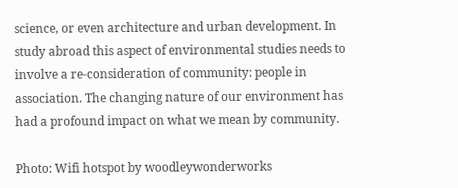science, or even architecture and urban development. In study abroad this aspect of environmental studies needs to involve a re-consideration of community: people in association. The changing nature of our environment has had a profound impact on what we mean by community.

Photo: Wifi hotspot by woodleywonderworks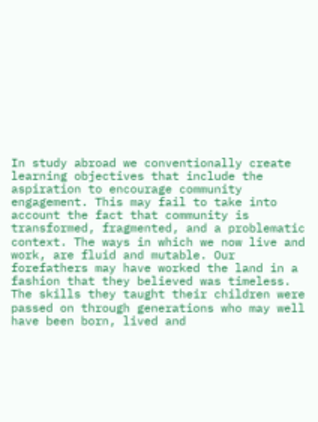In study abroad we conventionally create learning objectives that include the aspiration to encourage community engagement. This may fail to take into account the fact that community is transformed, fragmented, and a problematic context. The ways in which we now live and work, are fluid and mutable. Our forefathers may have worked the land in a fashion that they believed was timeless. The skills they taught their children were passed on through generations who may well have been born, lived and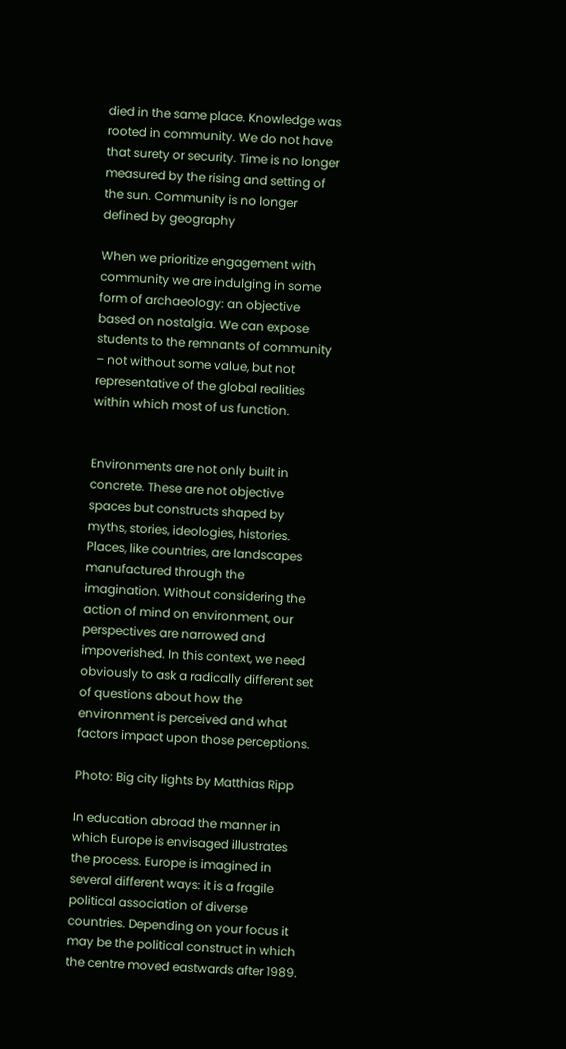died in the same place. Knowledge was rooted in community. We do not have that surety or security. Time is no longer measured by the rising and setting of the sun. Community is no longer defined by geography

When we prioritize engagement with community we are indulging in some form of archaeology: an objective based on nostalgia. We can expose students to the remnants of community – not without some value, but not representative of the global realities within which most of us function.


Environments are not only built in concrete. These are not objective spaces but constructs shaped by myths, stories, ideologies, histories. Places, like countries, are landscapes manufactured through the imagination. Without considering the action of mind on environment, our perspectives are narrowed and impoverished. In this context, we need obviously to ask a radically different set of questions about how the environment is perceived and what factors impact upon those perceptions.

Photo: Big city lights by Matthias Ripp

In education abroad the manner in which Europe is envisaged illustrates the process. Europe is imagined in several different ways: it is a fragile political association of diverse countries. Depending on your focus it may be the political construct in which the centre moved eastwards after 1989.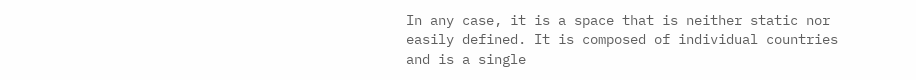In any case, it is a space that is neither static nor easily defined. It is composed of individual countries and is a single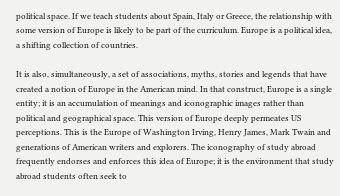political space. If we teach students about Spain, Italy or Greece, the relationship with some version of Europe is likely to be part of the curriculum. Europe is a political idea, a shifting collection of countries.

It is also, simultaneously, a set of associations, myths, stories and legends that have created a notion of Europe in the American mind. In that construct, Europe is a single entity; it is an accumulation of meanings and iconographic images rather than political and geographical space. This version of Europe deeply permeates US perceptions. This is the Europe of Washington Irving, Henry James, Mark Twain and generations of American writers and explorers. The iconography of study abroad frequently endorses and enforces this idea of Europe; it is the environment that study abroad students often seek to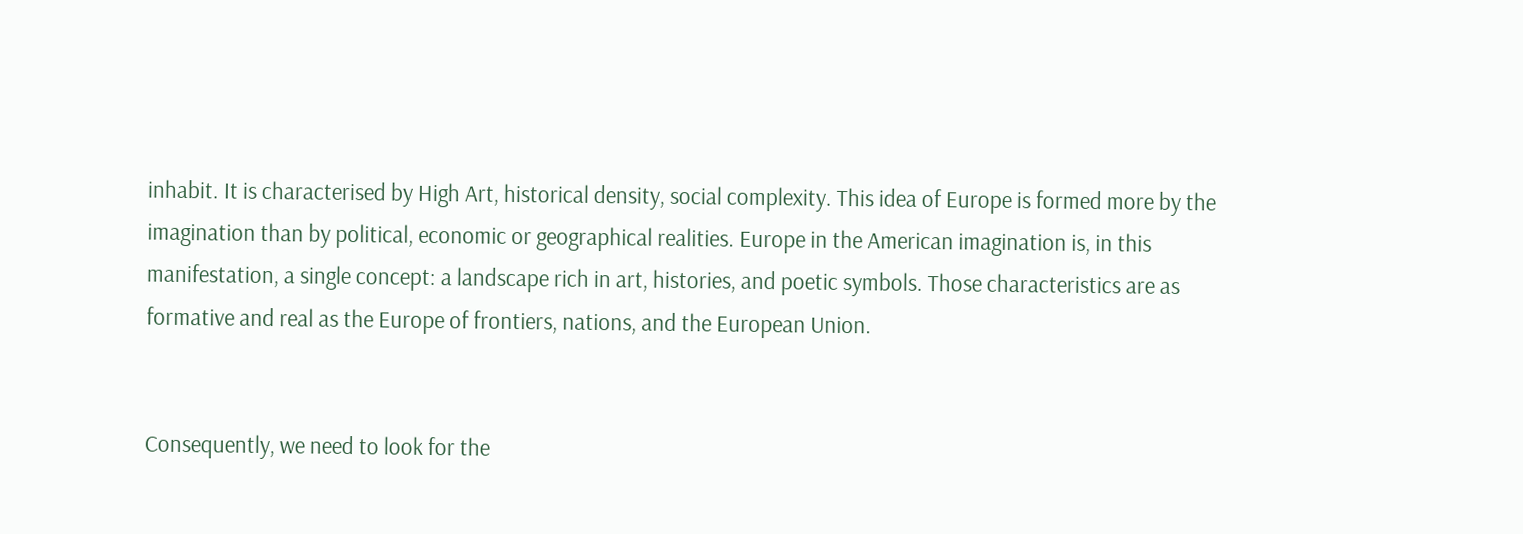inhabit. It is characterised by High Art, historical density, social complexity. This idea of Europe is formed more by the imagination than by political, economic or geographical realities. Europe in the American imagination is, in this manifestation, a single concept: a landscape rich in art, histories, and poetic symbols. Those characteristics are as formative and real as the Europe of frontiers, nations, and the European Union.


Consequently, we need to look for the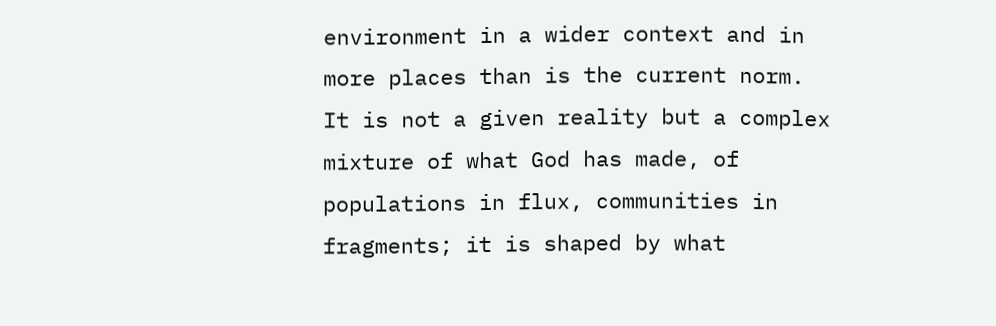environment in a wider context and in more places than is the current norm. It is not a given reality but a complex mixture of what God has made, of populations in flux, communities in fragments; it is shaped by what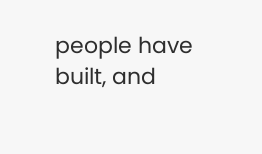people have built, and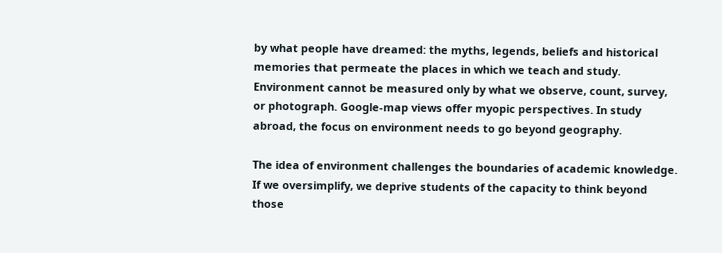by what people have dreamed: the myths, legends, beliefs and historical memories that permeate the places in which we teach and study. Environment cannot be measured only by what we observe, count, survey, or photograph. Google-map views offer myopic perspectives. In study abroad, the focus on environment needs to go beyond geography.

The idea of environment challenges the boundaries of academic knowledge. If we oversimplify, we deprive students of the capacity to think beyond those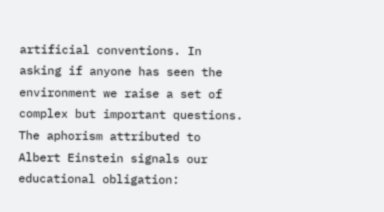artificial conventions. In asking if anyone has seen the environment we raise a set of complex but important questions. The aphorism attributed to Albert Einstein signals our educational obligation: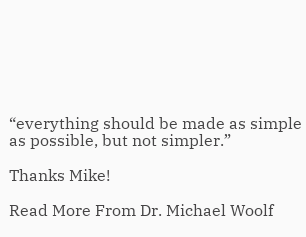“everything should be made as simple as possible, but not simpler.”

Thanks Mike!

Read More From Dr. Michael Woolf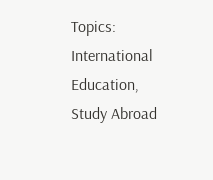Topics: International Education, Study Abroad